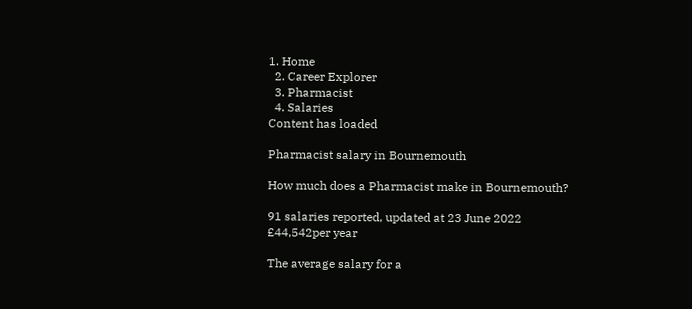1. Home
  2. Career Explorer
  3. Pharmacist
  4. Salaries
Content has loaded

Pharmacist salary in Bournemouth

How much does a Pharmacist make in Bournemouth?

91 salaries reported, updated at 23 June 2022
£44,542per year

The average salary for a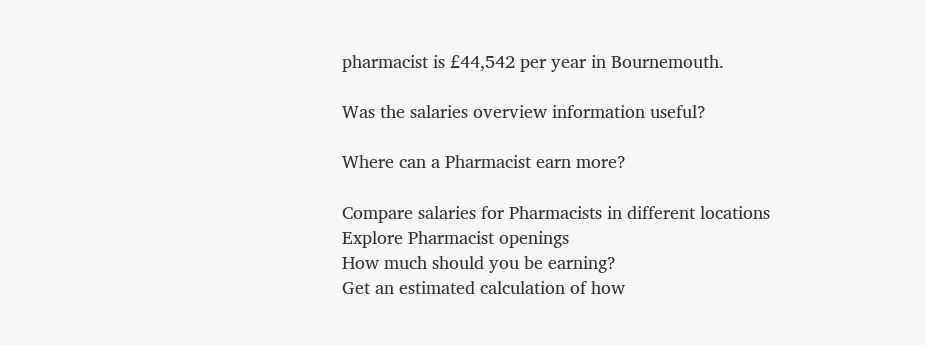pharmacist is £44,542 per year in Bournemouth.

Was the salaries overview information useful?

Where can a Pharmacist earn more?

Compare salaries for Pharmacists in different locations
Explore Pharmacist openings
How much should you be earning?
Get an estimated calculation of how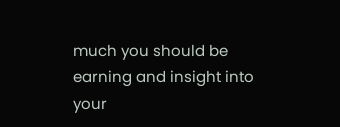much you should be earning and insight into your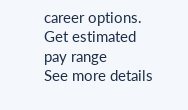career options.
Get estimated pay range
See more details